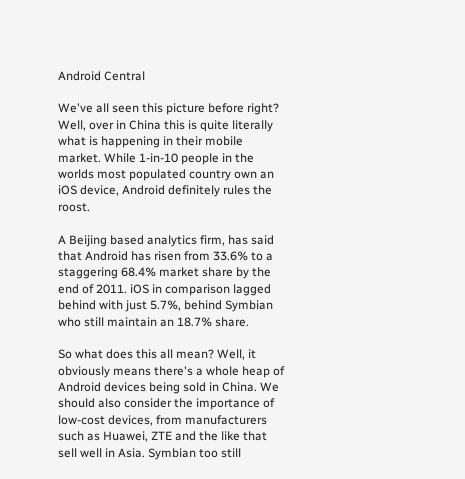Android Central

We've all seen this picture before right? Well, over in China this is quite literally what is happening in their mobile market. While 1-in-10 people in the worlds most populated country own an iOS device, Android definitely rules the roost.

A Beijing based analytics firm, has said that Android has risen from 33.6% to a staggering 68.4% market share by the end of 2011. iOS in comparison lagged behind with just 5.7%, behind Symbian who still maintain an 18.7% share.

So what does this all mean? Well, it obviously means there's a whole heap of Android devices being sold in China. We should also consider the importance of low-cost devices, from manufacturers such as Huawei, ZTE and the like that sell well in Asia. Symbian too still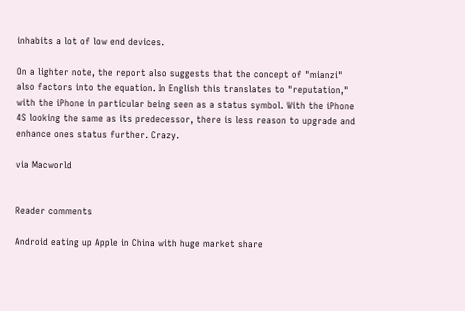inhabits a lot of low end devices.

On a lighter note, the report also suggests that the concept of "mianzi" also factors into the equation. In English this translates to "reputation," with the iPhone in particular being seen as a status symbol. With the iPhone 4S looking the same as its predecessor, there is less reason to upgrade and enhance ones status further. Crazy.

via Macworld


Reader comments

Android eating up Apple in China with huge market share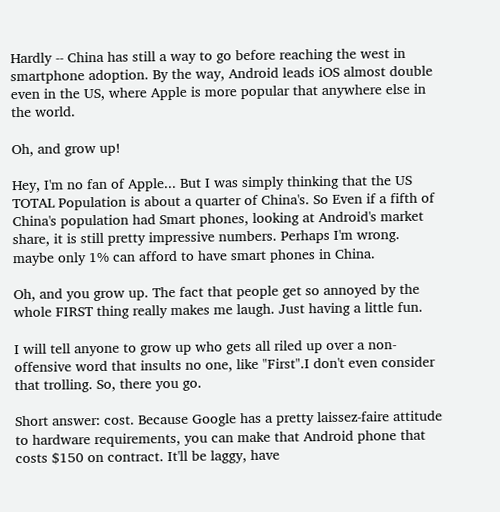Hardly -- China has still a way to go before reaching the west in smartphone adoption. By the way, Android leads iOS almost double even in the US, where Apple is more popular that anywhere else in the world.

Oh, and grow up!

Hey, I'm no fan of Apple... But I was simply thinking that the US TOTAL Population is about a quarter of China's. So Even if a fifth of China's population had Smart phones, looking at Android's market share, it is still pretty impressive numbers. Perhaps I'm wrong. maybe only 1% can afford to have smart phones in China.

Oh, and you grow up. The fact that people get so annoyed by the whole FIRST thing really makes me laugh. Just having a little fun.

I will tell anyone to grow up who gets all riled up over a non-offensive word that insults no one, like "First".I don't even consider that trolling. So, there you go.

Short answer: cost. Because Google has a pretty laissez-faire attitude to hardware requirements, you can make that Android phone that costs $150 on contract. It'll be laggy, have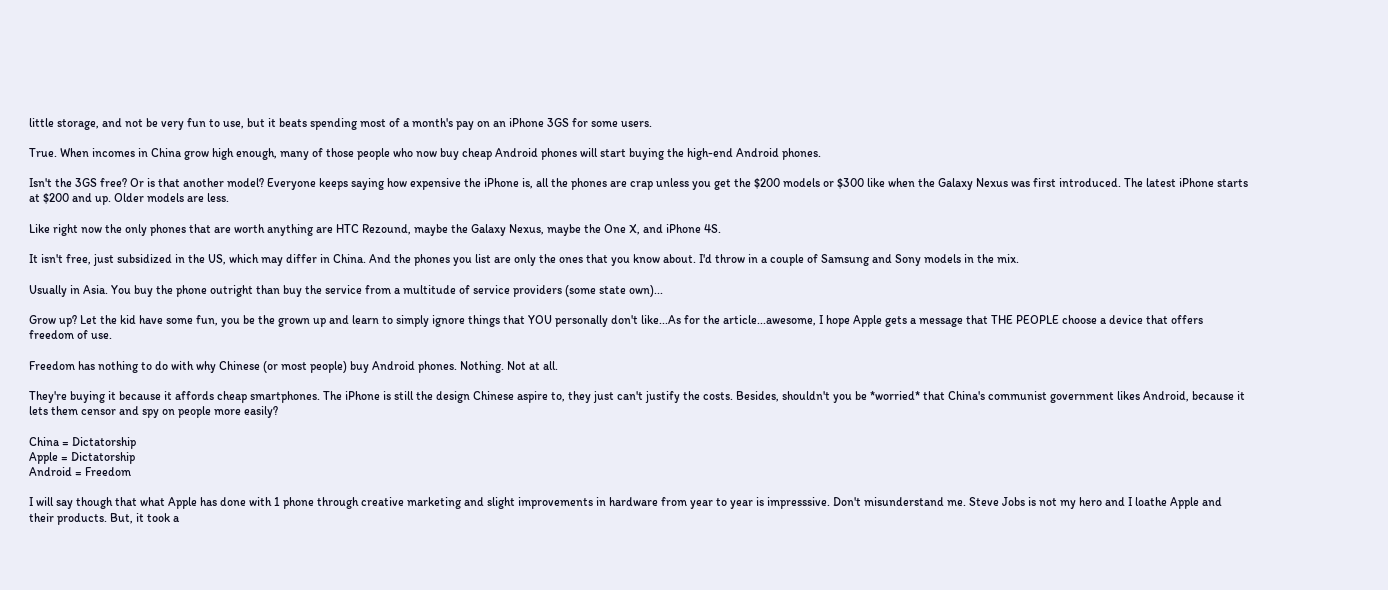little storage, and not be very fun to use, but it beats spending most of a month's pay on an iPhone 3GS for some users.

True. When incomes in China grow high enough, many of those people who now buy cheap Android phones will start buying the high-end Android phones.

Isn't the 3GS free? Or is that another model? Everyone keeps saying how expensive the iPhone is, all the phones are crap unless you get the $200 models or $300 like when the Galaxy Nexus was first introduced. The latest iPhone starts at $200 and up. Older models are less.

Like right now the only phones that are worth anything are HTC Rezound, maybe the Galaxy Nexus, maybe the One X, and iPhone 4S.

It isn't free, just subsidized in the US, which may differ in China. And the phones you list are only the ones that you know about. I'd throw in a couple of Samsung and Sony models in the mix.

Usually in Asia. You buy the phone outright than buy the service from a multitude of service providers (some state own)...

Grow up? Let the kid have some fun, you be the grown up and learn to simply ignore things that YOU personally don't like...As for the article...awesome, I hope Apple gets a message that THE PEOPLE choose a device that offers freedom of use.

Freedom has nothing to do with why Chinese (or most people) buy Android phones. Nothing. Not at all.

They're buying it because it affords cheap smartphones. The iPhone is still the design Chinese aspire to, they just can't justify the costs. Besides, shouldn't you be *worried* that China's communist government likes Android, because it lets them censor and spy on people more easily?

China = Dictatorship
Apple = Dictatorship
Android = Freedom

I will say though that what Apple has done with 1 phone through creative marketing and slight improvements in hardware from year to year is impresssive. Don't misunderstand me. Steve Jobs is not my hero and I loathe Apple and their products. But, it took a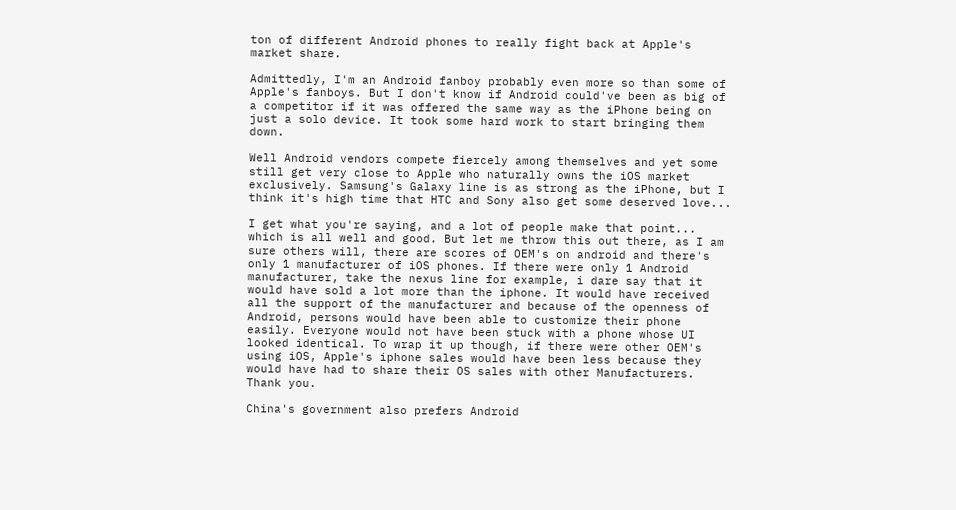ton of different Android phones to really fight back at Apple's market share.

Admittedly, I'm an Android fanboy probably even more so than some of Apple's fanboys. But I don't know if Android could've been as big of a competitor if it was offered the same way as the iPhone being on just a solo device. It took some hard work to start bringing them down.

Well Android vendors compete fiercely among themselves and yet some still get very close to Apple who naturally owns the iOS market exclusively. Samsung's Galaxy line is as strong as the iPhone, but I think it's high time that HTC and Sony also get some deserved love...

I get what you're saying, and a lot of people make that point... which is all well and good. But let me throw this out there, as I am sure others will, there are scores of OEM's on android and there's only 1 manufacturer of iOS phones. If there were only 1 Android manufacturer, take the nexus line for example, i dare say that it would have sold a lot more than the iphone. It would have received all the support of the manufacturer and because of the openness of Android, persons would have been able to customize their phone easily. Everyone would not have been stuck with a phone whose UI looked identical. To wrap it up though, if there were other OEM's using iOS, Apple's iphone sales would have been less because they would have had to share their OS sales with other Manufacturers. Thank you.

China's government also prefers Android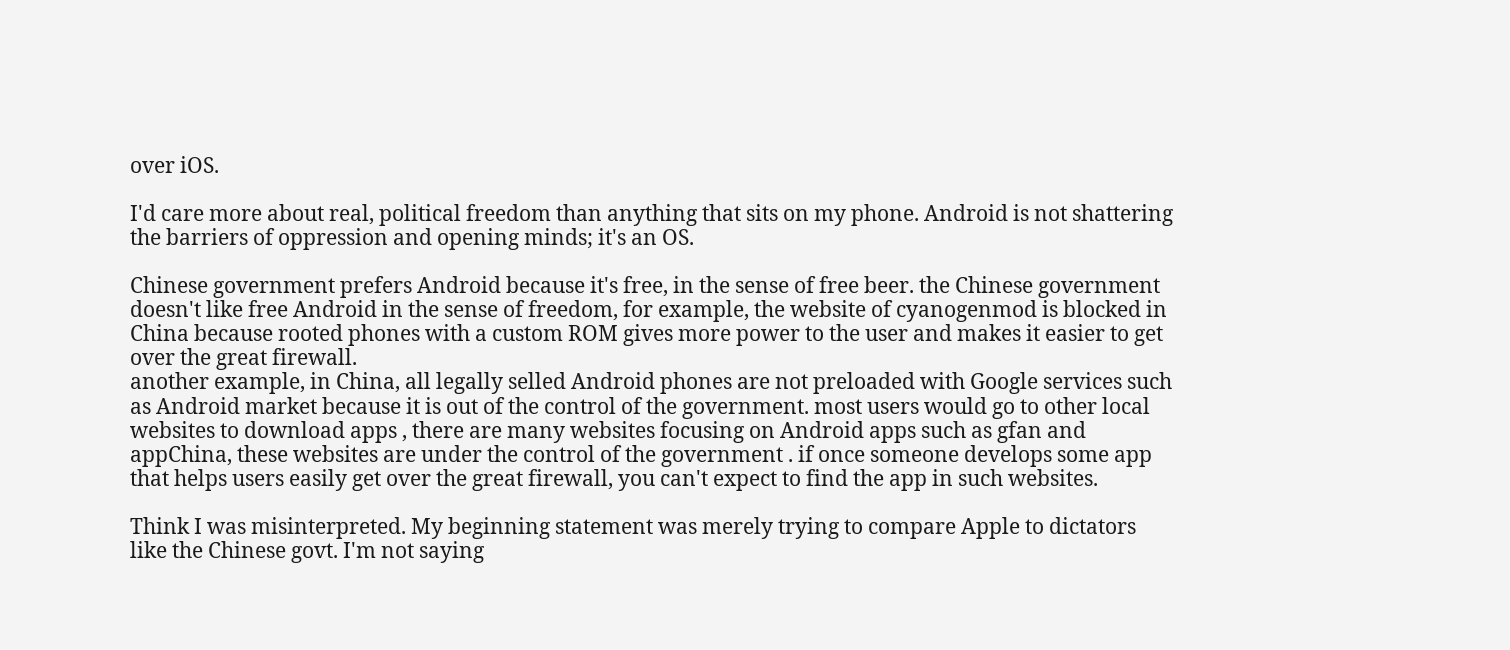over iOS.

I'd care more about real, political freedom than anything that sits on my phone. Android is not shattering the barriers of oppression and opening minds; it's an OS.

Chinese government prefers Android because it's free, in the sense of free beer. the Chinese government doesn't like free Android in the sense of freedom, for example, the website of cyanogenmod is blocked in China because rooted phones with a custom ROM gives more power to the user and makes it easier to get over the great firewall.
another example, in China, all legally selled Android phones are not preloaded with Google services such as Android market because it is out of the control of the government. most users would go to other local websites to download apps , there are many websites focusing on Android apps such as gfan and appChina, these websites are under the control of the government . if once someone develops some app that helps users easily get over the great firewall, you can't expect to find the app in such websites.

Think I was misinterpreted. My beginning statement was merely trying to compare Apple to dictators like the Chinese govt. I'm not saying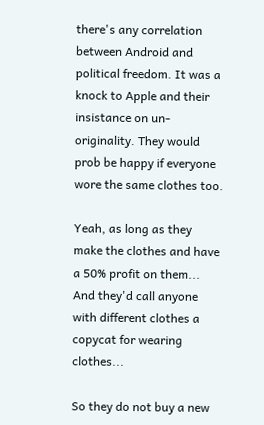there's any correlation between Android and political freedom. It was a knock to Apple and their insistance on un-originality. They would prob be happy if everyone wore the same clothes too.

Yeah, as long as they make the clothes and have a 50% profit on them... And they'd call anyone with different clothes a copycat for wearing clothes...

So they do not buy a new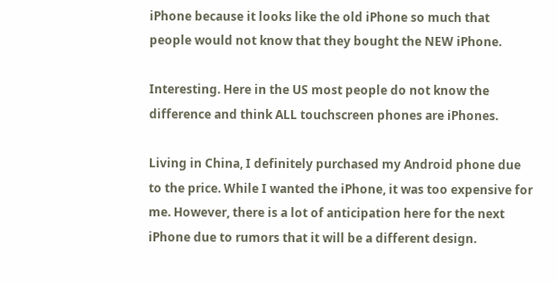iPhone because it looks like the old iPhone so much that people would not know that they bought the NEW iPhone.

Interesting. Here in the US most people do not know the difference and think ALL touchscreen phones are iPhones.

Living in China, I definitely purchased my Android phone due to the price. While I wanted the iPhone, it was too expensive for me. However, there is a lot of anticipation here for the next iPhone due to rumors that it will be a different design.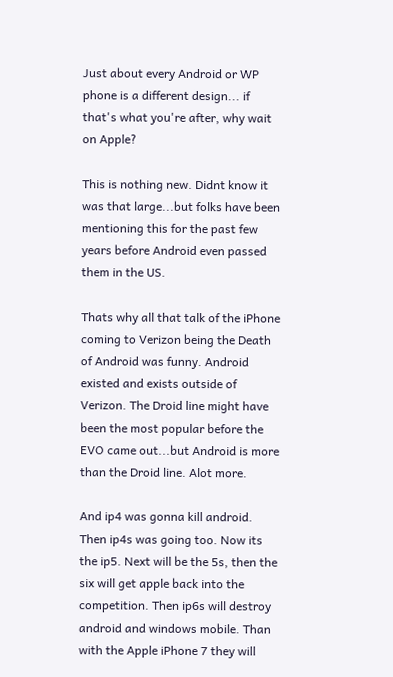Just about every Android or WP phone is a different design... if that's what you're after, why wait on Apple?

This is nothing new. Didnt know it was that large...but folks have been mentioning this for the past few years before Android even passed them in the US.

Thats why all that talk of the iPhone coming to Verizon being the Death of Android was funny. Android existed and exists outside of Verizon. The Droid line might have been the most popular before the EVO came out...but Android is more than the Droid line. Alot more.

And ip4 was gonna kill android. Then ip4s was going too. Now its the ip5. Next will be the 5s, then the six will get apple back into the competition. Then ip6s will destroy android and windows mobile. Than with the Apple iPhone 7 they will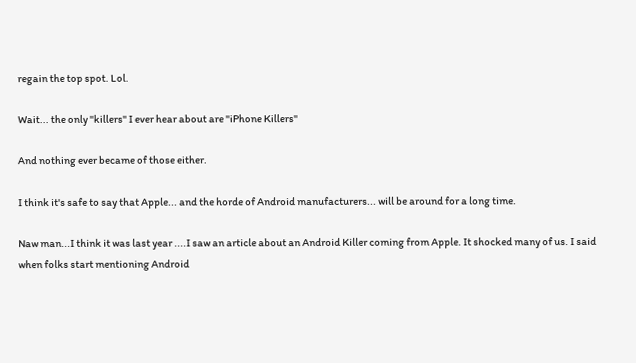regain the top spot. Lol.

Wait... the only "killers" I ever hear about are "iPhone Killers"

And nothing ever became of those either.

I think it's safe to say that Apple... and the horde of Android manufacturers... will be around for a long time.

Naw man...I think it was last year ....I saw an article about an Android Killer coming from Apple. It shocked many of us. I said when folks start mentioning Android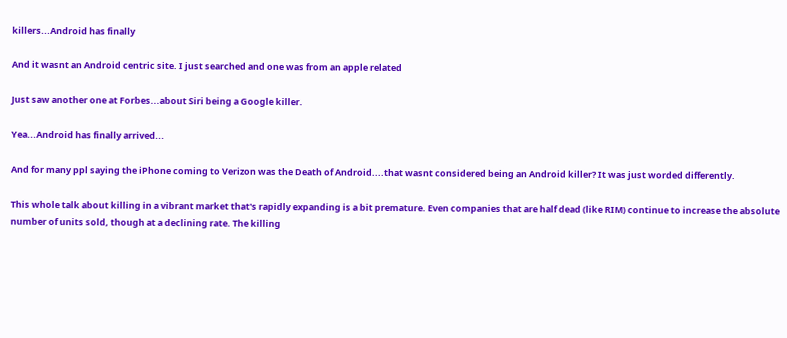killers...Android has finally

And it wasnt an Android centric site. I just searched and one was from an apple related

Just saw another one at Forbes...about Siri being a Google killer.

Yea...Android has finally arrived...

And for many ppl saying the iPhone coming to Verizon was the Death of Android....that wasnt considered being an Android killer? It was just worded differently.

This whole talk about killing in a vibrant market that's rapidly expanding is a bit premature. Even companies that are half dead (like RIM) continue to increase the absolute number of units sold, though at a declining rate. The killing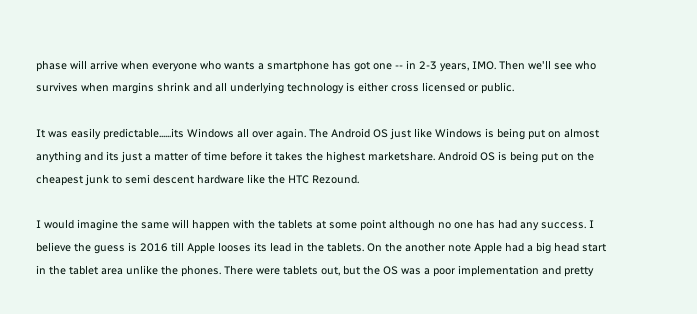phase will arrive when everyone who wants a smartphone has got one -- in 2-3 years, IMO. Then we'll see who survives when margins shrink and all underlying technology is either cross licensed or public.

It was easily predictable......its Windows all over again. The Android OS just like Windows is being put on almost anything and its just a matter of time before it takes the highest marketshare. Android OS is being put on the cheapest junk to semi descent hardware like the HTC Rezound.

I would imagine the same will happen with the tablets at some point although no one has had any success. I believe the guess is 2016 till Apple looses its lead in the tablets. On the another note Apple had a big head start in the tablet area unlike the phones. There were tablets out, but the OS was a poor implementation and pretty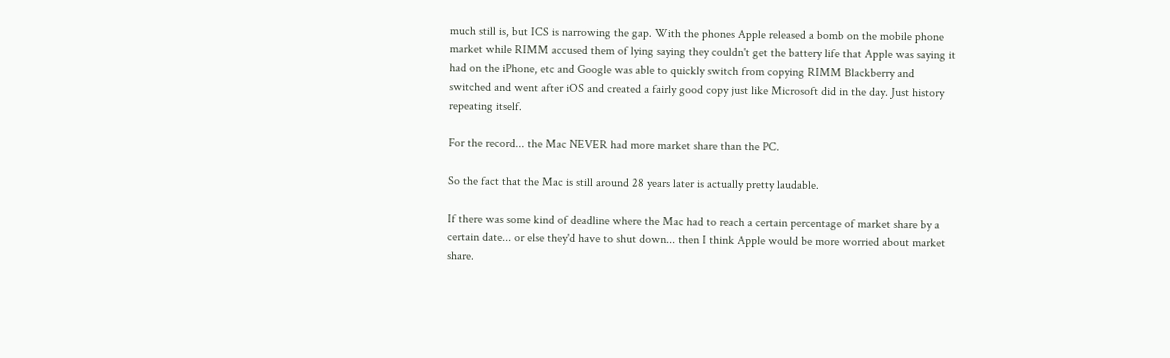much still is, but ICS is narrowing the gap. With the phones Apple released a bomb on the mobile phone market while RIMM accused them of lying saying they couldn't get the battery life that Apple was saying it had on the iPhone, etc and Google was able to quickly switch from copying RIMM Blackberry and switched and went after iOS and created a fairly good copy just like Microsoft did in the day. Just history repeating itself.

For the record... the Mac NEVER had more market share than the PC.

So the fact that the Mac is still around 28 years later is actually pretty laudable.

If there was some kind of deadline where the Mac had to reach a certain percentage of market share by a certain date... or else they'd have to shut down... then I think Apple would be more worried about market share.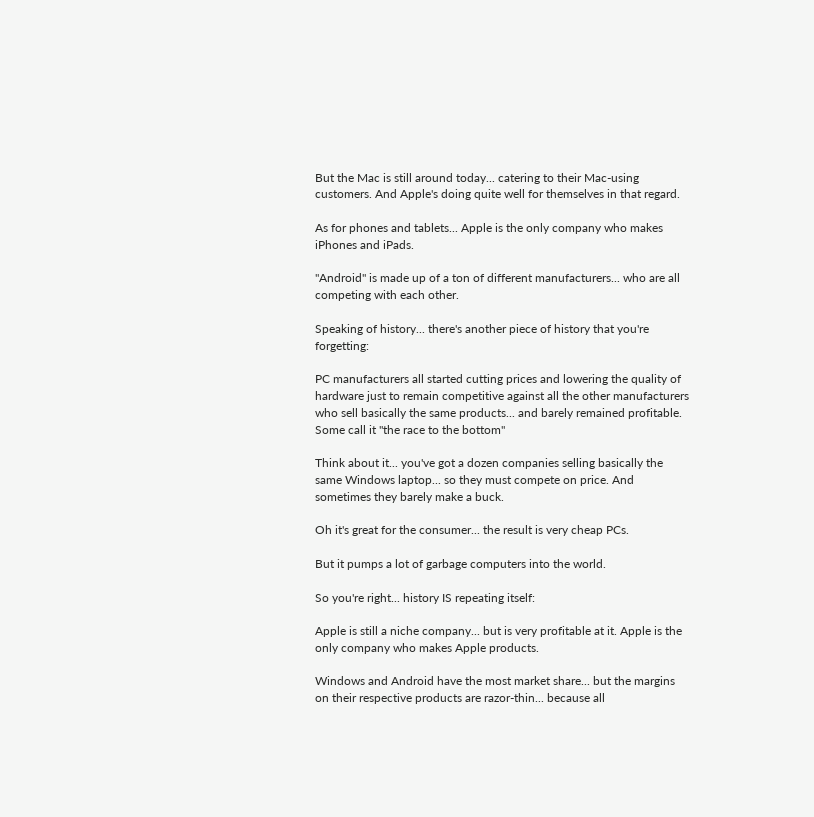But the Mac is still around today... catering to their Mac-using customers. And Apple's doing quite well for themselves in that regard.

As for phones and tablets... Apple is the only company who makes iPhones and iPads.

"Android" is made up of a ton of different manufacturers... who are all competing with each other.

Speaking of history... there's another piece of history that you're forgetting:

PC manufacturers all started cutting prices and lowering the quality of hardware just to remain competitive against all the other manufacturers who sell basically the same products... and barely remained profitable. Some call it "the race to the bottom"

Think about it... you've got a dozen companies selling basically the same Windows laptop... so they must compete on price. And sometimes they barely make a buck.

Oh it's great for the consumer... the result is very cheap PCs.

But it pumps a lot of garbage computers into the world.

So you're right... history IS repeating itself:

Apple is still a niche company... but is very profitable at it. Apple is the only company who makes Apple products.

Windows and Android have the most market share... but the margins on their respective products are razor-thin... because all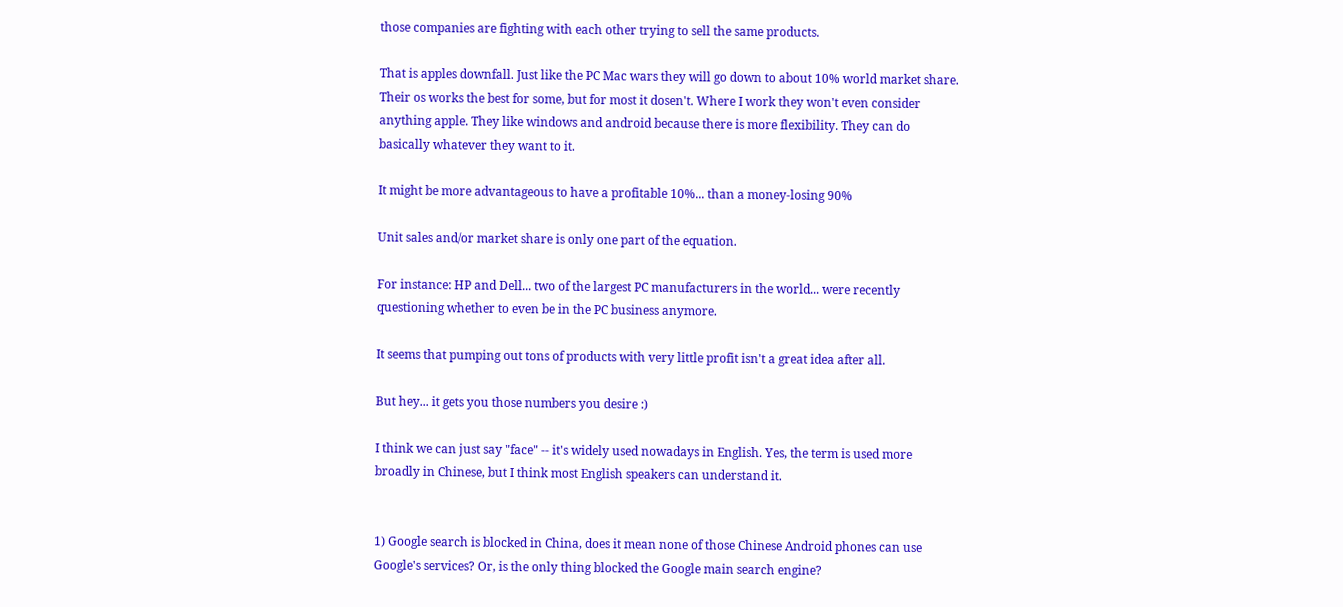those companies are fighting with each other trying to sell the same products.

That is apples downfall. Just like the PC Mac wars they will go down to about 10% world market share. Their os works the best for some, but for most it dosen't. Where I work they won't even consider anything apple. They like windows and android because there is more flexibility. They can do basically whatever they want to it.

It might be more advantageous to have a profitable 10%... than a money-losing 90%

Unit sales and/or market share is only one part of the equation.

For instance: HP and Dell... two of the largest PC manufacturers in the world... were recently questioning whether to even be in the PC business anymore.

It seems that pumping out tons of products with very little profit isn't a great idea after all.

But hey... it gets you those numbers you desire :)

I think we can just say "face" -- it's widely used nowadays in English. Yes, the term is used more broadly in Chinese, but I think most English speakers can understand it.


1) Google search is blocked in China, does it mean none of those Chinese Android phones can use Google's services? Or, is the only thing blocked the Google main search engine?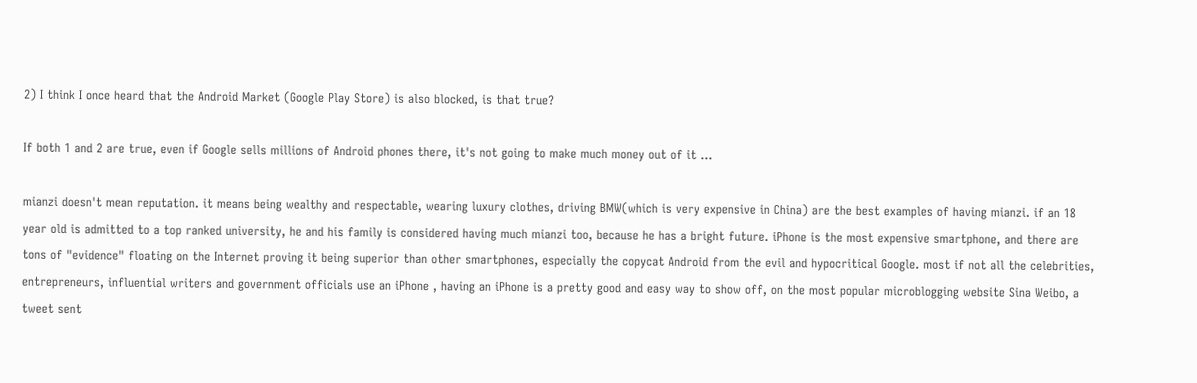2) I think I once heard that the Android Market (Google Play Store) is also blocked, is that true?

If both 1 and 2 are true, even if Google sells millions of Android phones there, it's not going to make much money out of it ...

mianzi doesn't mean reputation. it means being wealthy and respectable, wearing luxury clothes, driving BMW(which is very expensive in China) are the best examples of having mianzi. if an 18 year old is admitted to a top ranked university, he and his family is considered having much mianzi too, because he has a bright future. iPhone is the most expensive smartphone, and there are tons of "evidence" floating on the Internet proving it being superior than other smartphones, especially the copycat Android from the evil and hypocritical Google. most if not all the celebrities, entrepreneurs, influential writers and government officials use an iPhone , having an iPhone is a pretty good and easy way to show off, on the most popular microblogging website Sina Weibo, a tweet sent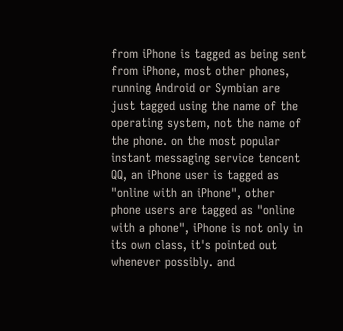from iPhone is tagged as being sent from iPhone, most other phones, running Android or Symbian are just tagged using the name of the operating system, not the name of the phone. on the most popular instant messaging service tencent QQ, an iPhone user is tagged as "online with an iPhone", other phone users are tagged as "online with a phone", iPhone is not only in its own class, it's pointed out whenever possibly. and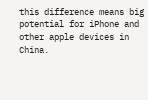this difference means big potential for iPhone and other apple devices in China.